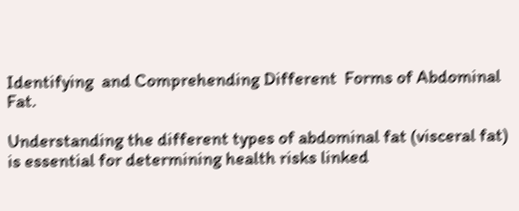Identifying  and Comprehending Different  Forms of Abdominal Fat.

Understanding the different types of abdominal fat (visceral fat) is essential for determining health risks linked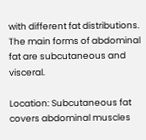with different fat distributions. The main forms of abdominal fat are subcutaneous and visceral.

Location: Subcutaneous fat covers abdominal muscles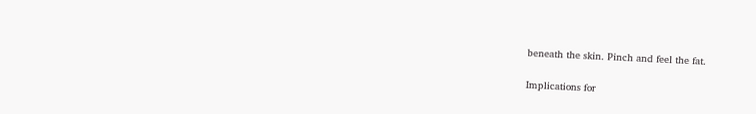beneath the skin. Pinch and feel the fat.

Implications for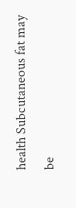health Subcutaneous fat may be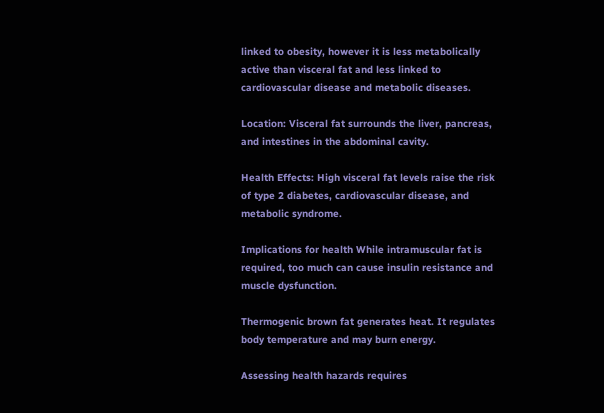linked to obesity, however it is less metabolically active than visceral fat and less linked to cardiovascular disease and metabolic diseases.

Location: Visceral fat surrounds the liver, pancreas, and intestines in the abdominal cavity.

Health Effects: High visceral fat levels raise the risk of type 2 diabetes, cardiovascular disease, and metabolic syndrome.

Implications for health While intramuscular fat is required, too much can cause insulin resistance and muscle dysfunction.

Thermogenic brown fat generates heat. It regulates body temperature and may burn energy.

Assessing health hazards requires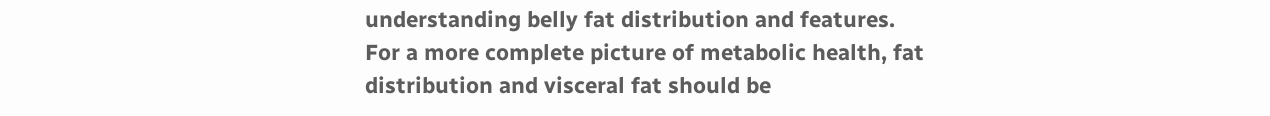understanding belly fat distribution and features. For a more complete picture of metabolic health, fat distribution and visceral fat should be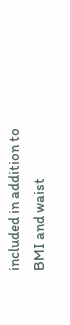included in addition to BMI and waist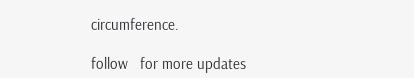circumference.

follow   for more updates